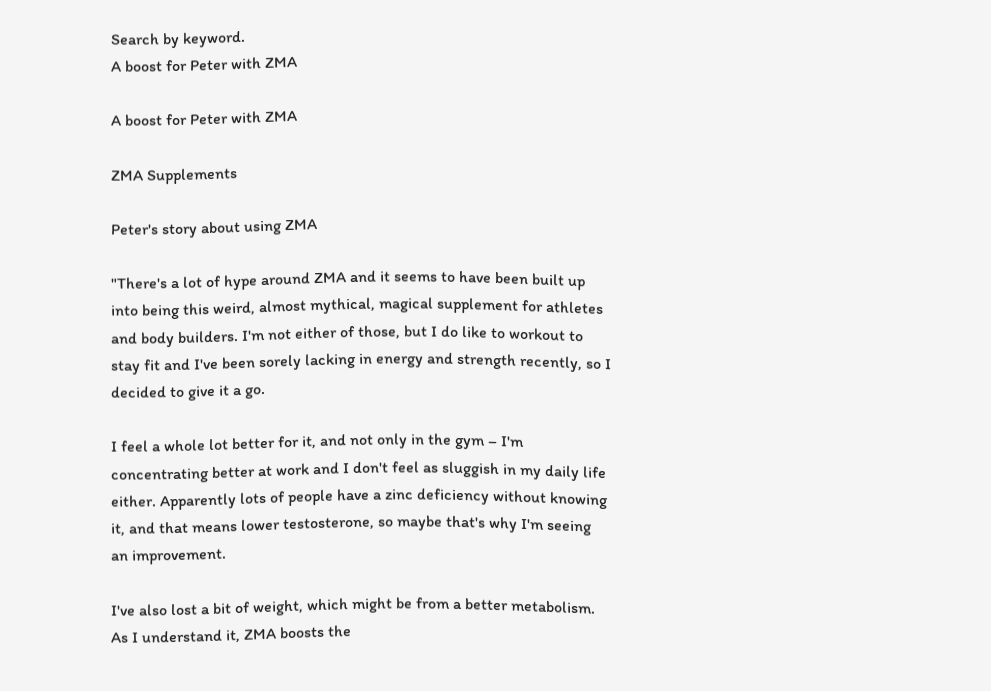Search by keyword.
A boost for Peter with ZMA

A boost for Peter with ZMA

ZMA Supplements

Peter's story about using ZMA

"There's a lot of hype around ZMA and it seems to have been built up into being this weird, almost mythical, magical supplement for athletes and body builders. I'm not either of those, but I do like to workout to stay fit and I've been sorely lacking in energy and strength recently, so I decided to give it a go.

I feel a whole lot better for it, and not only in the gym – I'm concentrating better at work and I don't feel as sluggish in my daily life either. Apparently lots of people have a zinc deficiency without knowing it, and that means lower testosterone, so maybe that's why I'm seeing an improvement.

I've also lost a bit of weight, which might be from a better metabolism. As I understand it, ZMA boosts the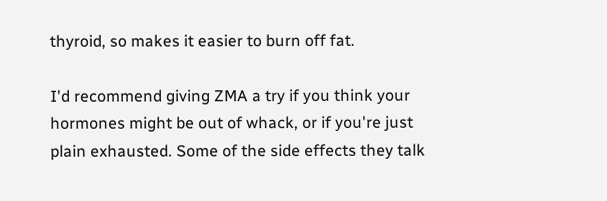thyroid, so makes it easier to burn off fat.

I'd recommend giving ZMA a try if you think your hormones might be out of whack, or if you're just plain exhausted. Some of the side effects they talk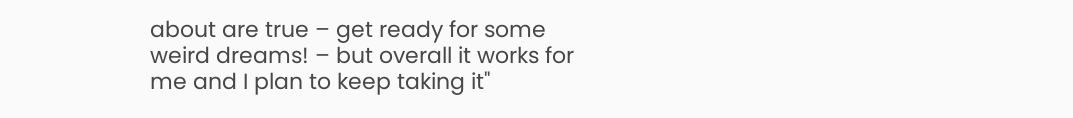about are true – get ready for some weird dreams! – but overall it works for me and I plan to keep taking it"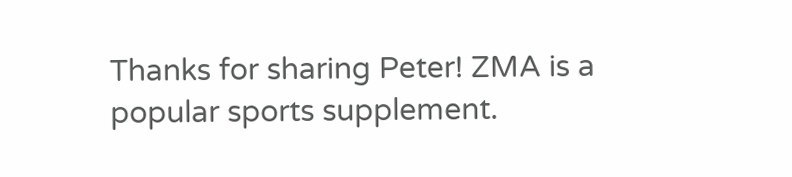Thanks for sharing Peter! ZMA is a popular sports supplement.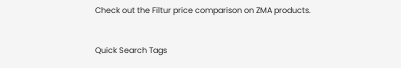Check out the Filtur price comparison on ZMA products.


Quick Search Tags